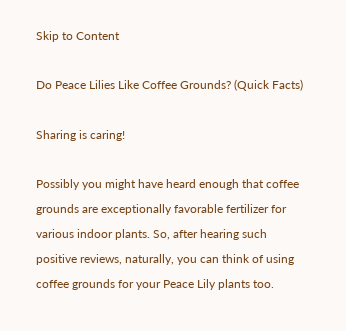Skip to Content

Do Peace Lilies Like Coffee Grounds? (Quick Facts)

Sharing is caring!

Possibly you might have heard enough that coffee grounds are exceptionally favorable fertilizer for various indoor plants. So, after hearing such positive reviews, naturally, you can think of using coffee grounds for your Peace Lily plants too.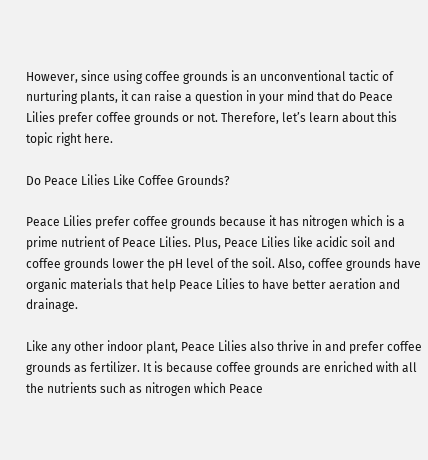However, since using coffee grounds is an unconventional tactic of nurturing plants, it can raise a question in your mind that do Peace Lilies prefer coffee grounds or not. Therefore, let’s learn about this topic right here.

Do Peace Lilies Like Coffee Grounds?

Peace Lilies prefer coffee grounds because it has nitrogen which is a prime nutrient of Peace Lilies. Plus, Peace Lilies like acidic soil and coffee grounds lower the pH level of the soil. Also, coffee grounds have organic materials that help Peace Lilies to have better aeration and drainage.

Like any other indoor plant, Peace Lilies also thrive in and prefer coffee grounds as fertilizer. It is because coffee grounds are enriched with all the nutrients such as nitrogen which Peace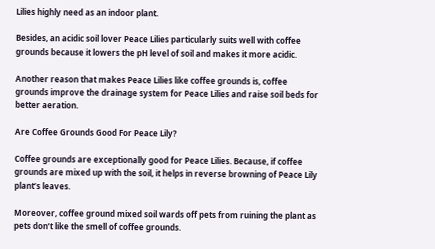Lilies highly need as an indoor plant.

Besides, an acidic soil lover Peace Lilies particularly suits well with coffee grounds because it lowers the pH level of soil and makes it more acidic.

Another reason that makes Peace Lilies like coffee grounds is, coffee grounds improve the drainage system for Peace Lilies and raise soil beds for better aeration.

Are Coffee Grounds Good For Peace Lily?

Coffee grounds are exceptionally good for Peace Lilies. Because, if coffee grounds are mixed up with the soil, it helps in reverse browning of Peace Lily plant’s leaves.

Moreover, coffee ground mixed soil wards off pets from ruining the plant as pets don’t like the smell of coffee grounds.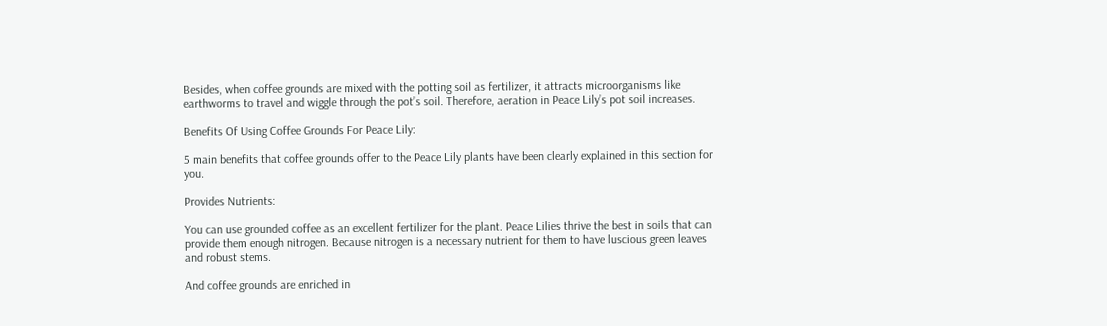Besides, when coffee grounds are mixed with the potting soil as fertilizer, it attracts microorganisms like earthworms to travel and wiggle through the pot’s soil. Therefore, aeration in Peace Lily’s pot soil increases.

Benefits Of Using Coffee Grounds For Peace Lily:

5 main benefits that coffee grounds offer to the Peace Lily plants have been clearly explained in this section for you.

Provides Nutrients:

You can use grounded coffee as an excellent fertilizer for the plant. Peace Lilies thrive the best in soils that can provide them enough nitrogen. Because nitrogen is a necessary nutrient for them to have luscious green leaves and robust stems.

And coffee grounds are enriched in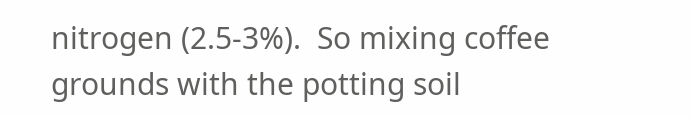nitrogen (2.5-3%).  So mixing coffee grounds with the potting soil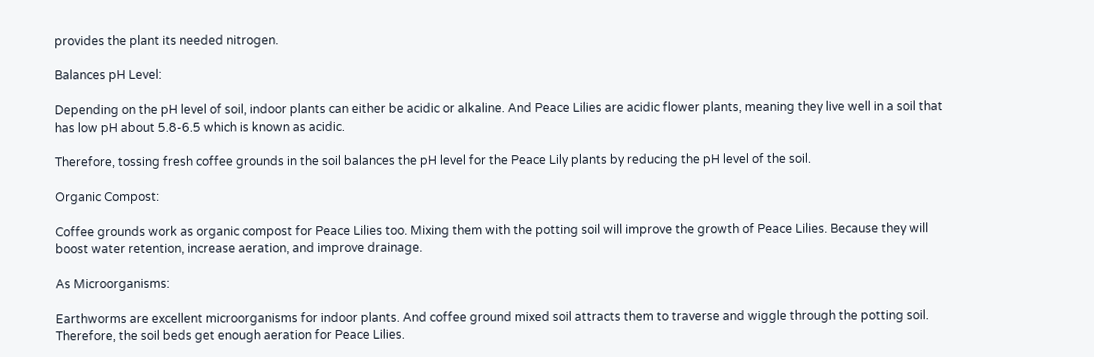provides the plant its needed nitrogen.

Balances pH Level:

Depending on the pH level of soil, indoor plants can either be acidic or alkaline. And Peace Lilies are acidic flower plants, meaning they live well in a soil that has low pH about 5.8-6.5 which is known as acidic.

Therefore, tossing fresh coffee grounds in the soil balances the pH level for the Peace Lily plants by reducing the pH level of the soil.

Organic Compost:

Coffee grounds work as organic compost for Peace Lilies too. Mixing them with the potting soil will improve the growth of Peace Lilies. Because they will boost water retention, increase aeration, and improve drainage.

As Microorganisms:

Earthworms are excellent microorganisms for indoor plants. And coffee ground mixed soil attracts them to traverse and wiggle through the potting soil. Therefore, the soil beds get enough aeration for Peace Lilies.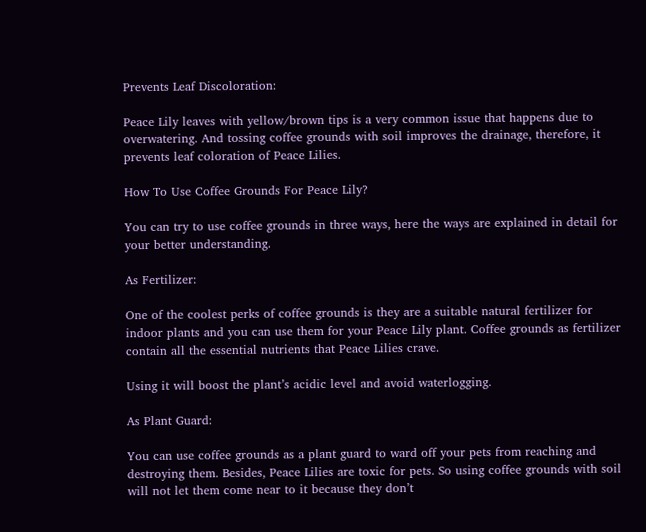Prevents Leaf Discoloration:

Peace Lily leaves with yellow/brown tips is a very common issue that happens due to overwatering. And tossing coffee grounds with soil improves the drainage, therefore, it prevents leaf coloration of Peace Lilies.

How To Use Coffee Grounds For Peace Lily?

You can try to use coffee grounds in three ways, here the ways are explained in detail for your better understanding.

As Fertilizer:

One of the coolest perks of coffee grounds is they are a suitable natural fertilizer for indoor plants and you can use them for your Peace Lily plant. Coffee grounds as fertilizer contain all the essential nutrients that Peace Lilies crave.

Using it will boost the plant’s acidic level and avoid waterlogging.

As Plant Guard:

You can use coffee grounds as a plant guard to ward off your pets from reaching and destroying them. Besides, Peace Lilies are toxic for pets. So using coffee grounds with soil will not let them come near to it because they don’t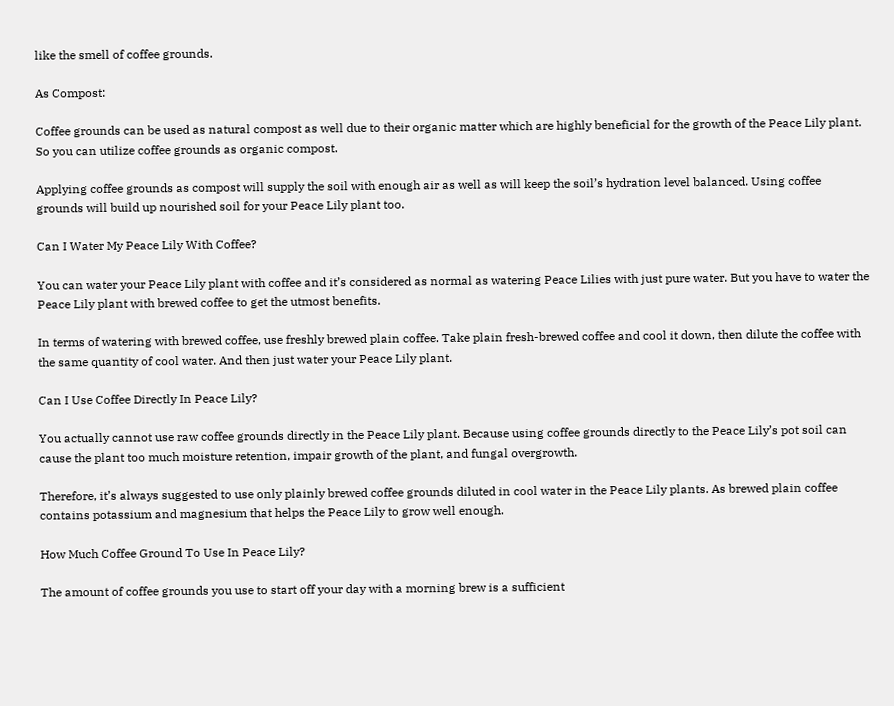like the smell of coffee grounds.

As Compost:

Coffee grounds can be used as natural compost as well due to their organic matter which are highly beneficial for the growth of the Peace Lily plant. So you can utilize coffee grounds as organic compost.

Applying coffee grounds as compost will supply the soil with enough air as well as will keep the soil’s hydration level balanced. Using coffee grounds will build up nourished soil for your Peace Lily plant too.

Can I Water My Peace Lily With Coffee?

You can water your Peace Lily plant with coffee and it’s considered as normal as watering Peace Lilies with just pure water. But you have to water the Peace Lily plant with brewed coffee to get the utmost benefits.

In terms of watering with brewed coffee, use freshly brewed plain coffee. Take plain fresh-brewed coffee and cool it down, then dilute the coffee with the same quantity of cool water. And then just water your Peace Lily plant.

Can I Use Coffee Directly In Peace Lily?

You actually cannot use raw coffee grounds directly in the Peace Lily plant. Because using coffee grounds directly to the Peace Lily’s pot soil can cause the plant too much moisture retention, impair growth of the plant, and fungal overgrowth.

Therefore, it’s always suggested to use only plainly brewed coffee grounds diluted in cool water in the Peace Lily plants. As brewed plain coffee contains potassium and magnesium that helps the Peace Lily to grow well enough.

How Much Coffee Ground To Use In Peace Lily?

The amount of coffee grounds you use to start off your day with a morning brew is a sufficient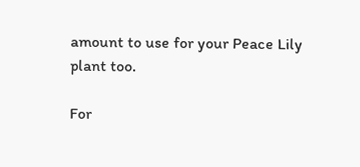amount to use for your Peace Lily plant too.

For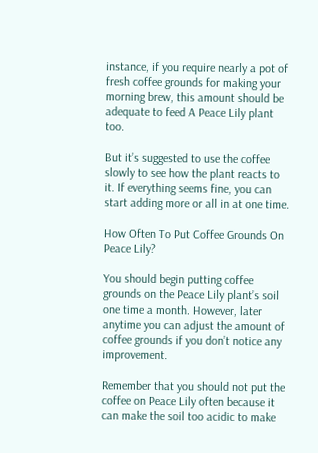instance, if you require nearly a pot of fresh coffee grounds for making your morning brew, this amount should be adequate to feed A Peace Lily plant too.

But it’s suggested to use the coffee slowly to see how the plant reacts to it. If everything seems fine, you can start adding more or all in at one time.

How Often To Put Coffee Grounds On Peace Lily?

You should begin putting coffee grounds on the Peace Lily plant’s soil one time a month. However, later anytime you can adjust the amount of coffee grounds if you don’t notice any improvement.

Remember that you should not put the coffee on Peace Lily often because it can make the soil too acidic to make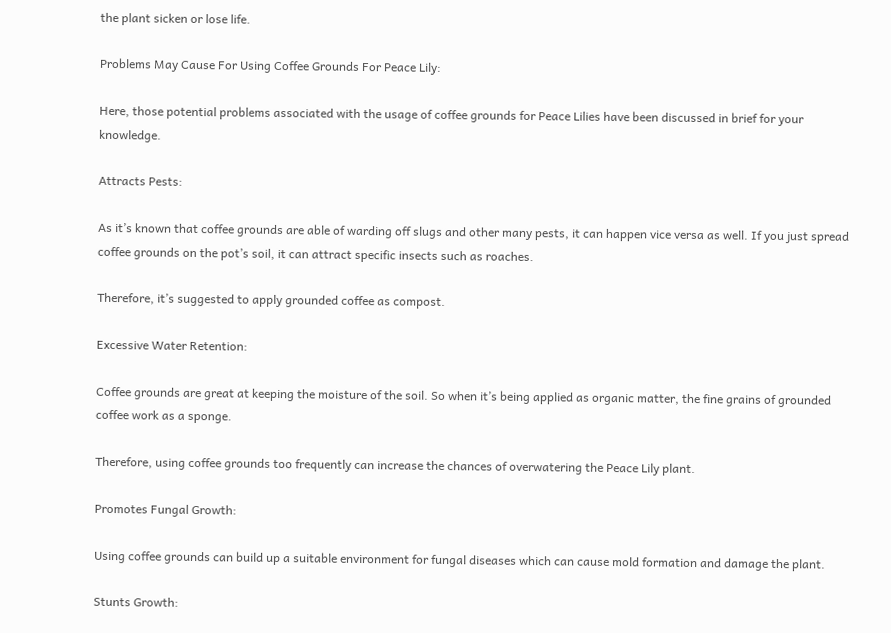the plant sicken or lose life.

Problems May Cause For Using Coffee Grounds For Peace Lily:

Here, those potential problems associated with the usage of coffee grounds for Peace Lilies have been discussed in brief for your knowledge.

Attracts Pests:

As it’s known that coffee grounds are able of warding off slugs and other many pests, it can happen vice versa as well. If you just spread coffee grounds on the pot’s soil, it can attract specific insects such as roaches.

Therefore, it’s suggested to apply grounded coffee as compost.

Excessive Water Retention:

Coffee grounds are great at keeping the moisture of the soil. So when it’s being applied as organic matter, the fine grains of grounded coffee work as a sponge.

Therefore, using coffee grounds too frequently can increase the chances of overwatering the Peace Lily plant.

Promotes Fungal Growth:

Using coffee grounds can build up a suitable environment for fungal diseases which can cause mold formation and damage the plant.

Stunts Growth: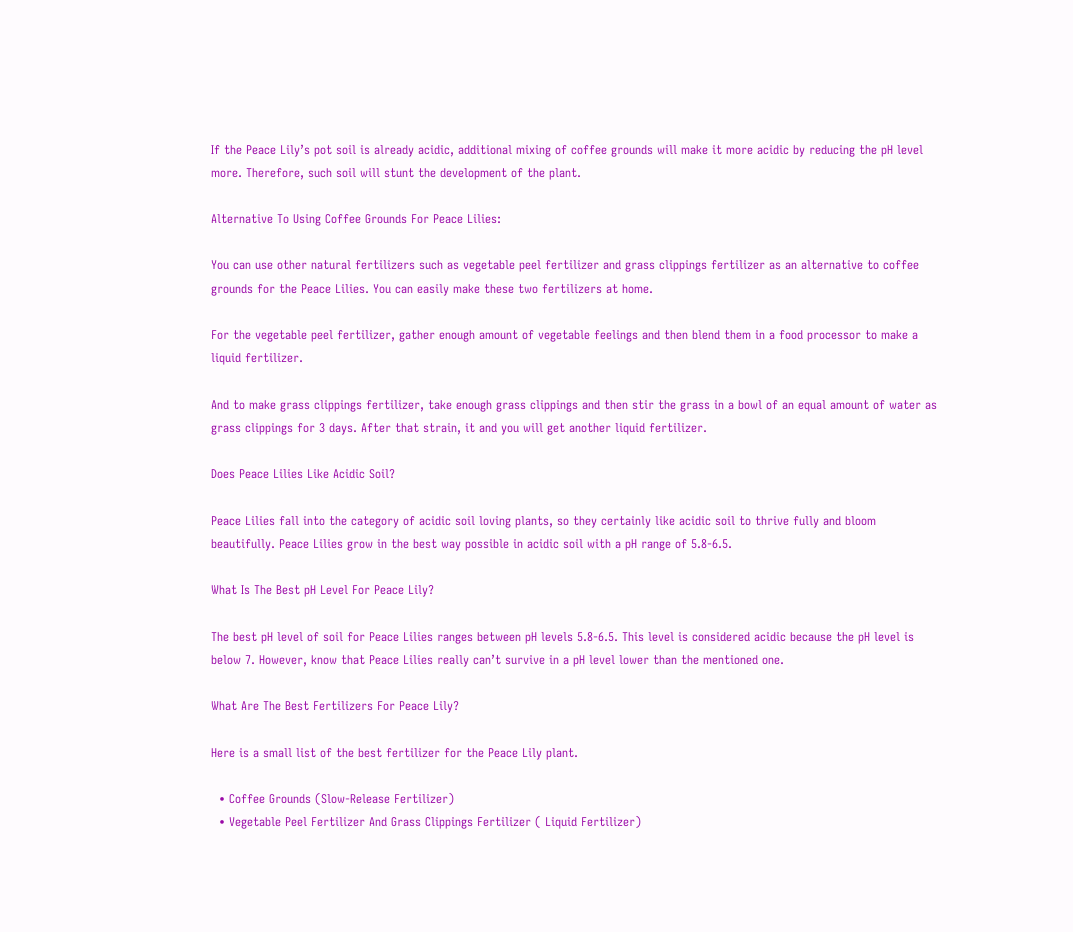If the Peace Lily’s pot soil is already acidic, additional mixing of coffee grounds will make it more acidic by reducing the pH level more. Therefore, such soil will stunt the development of the plant.

Alternative To Using Coffee Grounds For Peace Lilies:

You can use other natural fertilizers such as vegetable peel fertilizer and grass clippings fertilizer as an alternative to coffee grounds for the Peace Lilies. You can easily make these two fertilizers at home.

For the vegetable peel fertilizer, gather enough amount of vegetable feelings and then blend them in a food processor to make a liquid fertilizer.

And to make grass clippings fertilizer, take enough grass clippings and then stir the grass in a bowl of an equal amount of water as grass clippings for 3 days. After that strain, it and you will get another liquid fertilizer.

Does Peace Lilies Like Acidic Soil?

Peace Lilies fall into the category of acidic soil loving plants, so they certainly like acidic soil to thrive fully and bloom beautifully. Peace Lilies grow in the best way possible in acidic soil with a pH range of 5.8-6.5.

What Is The Best pH Level For Peace Lily?

The best pH level of soil for Peace Lilies ranges between pH levels 5.8-6.5. This level is considered acidic because the pH level is below 7. However, know that Peace Lilies really can’t survive in a pH level lower than the mentioned one.

What Are The Best Fertilizers For Peace Lily?

Here is a small list of the best fertilizer for the Peace Lily plant.

  • Coffee Grounds (Slow-Release Fertilizer)
  • Vegetable Peel Fertilizer And Grass Clippings Fertilizer ( Liquid Fertilizer)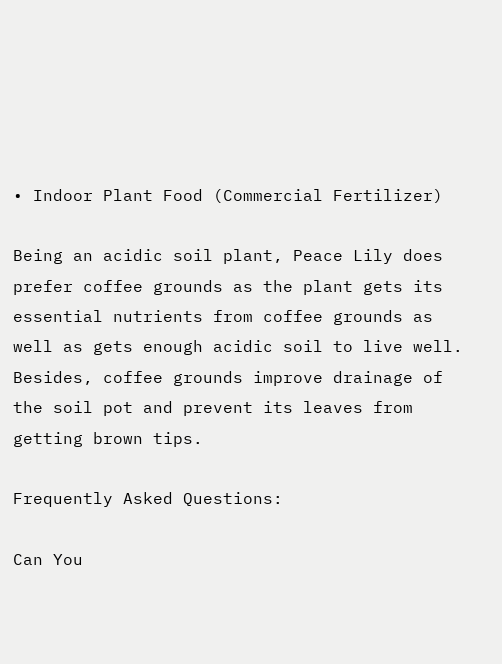• Indoor Plant Food (Commercial Fertilizer)

Being an acidic soil plant, Peace Lily does prefer coffee grounds as the plant gets its essential nutrients from coffee grounds as well as gets enough acidic soil to live well. Besides, coffee grounds improve drainage of the soil pot and prevent its leaves from getting brown tips.

Frequently Asked Questions:

Can You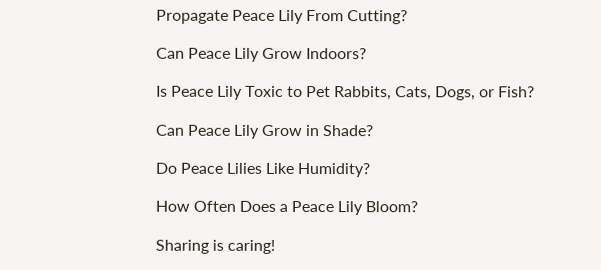Propagate Peace Lily From Cutting?

Can Peace Lily Grow Indoors?

Is Peace Lily Toxic to Pet Rabbits, Cats, Dogs, or Fish?

Can Peace Lily Grow in Shade?

Do Peace Lilies Like Humidity?

How Often Does a Peace Lily Bloom?

Sharing is caring!